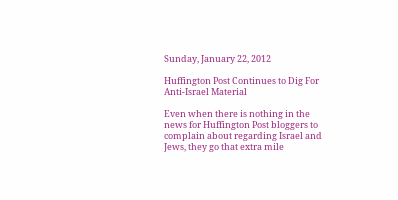Sunday, January 22, 2012

Huffington Post Continues to Dig For Anti-Israel Material

Even when there is nothing in the news for Huffington Post bloggers to complain about regarding Israel and Jews, they go that extra mile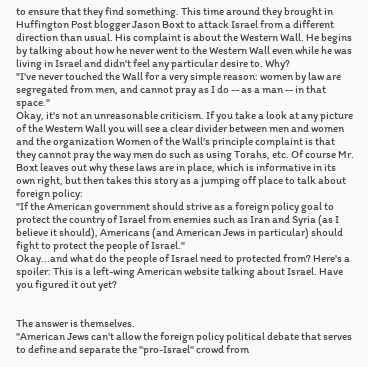to ensure that they find something. This time around they brought in Huffington Post blogger Jason Boxt to attack Israel from a different direction than usual. His complaint is about the Western Wall. He begins by talking about how he never went to the Western Wall even while he was living in Israel and didn't feel any particular desire to. Why?
"I've never touched the Wall for a very simple reason: women by law are segregated from men, and cannot pray as I do -- as a man -- in that space."
Okay, it's not an unreasonable criticism. If you take a look at any picture of the Western Wall you will see a clear divider between men and women and the organization Women of the Wall's principle complaint is that they cannot pray the way men do such as using Torahs, etc. Of course Mr. Boxt leaves out why these laws are in place, which is informative in its own right, but then takes this story as a jumping off place to talk about foreign policy:
"If the American government should strive as a foreign policy goal to protect the country of Israel from enemies such as Iran and Syria (as I believe it should), Americans (and American Jews in particular) should fight to protect the people of Israel."
Okay...and what do the people of Israel need to protected from? Here's a spoiler: This is a left-wing American website talking about Israel. Have you figured it out yet?


The answer is themselves.
"American Jews can't allow the foreign policy political debate that serves to define and separate the "pro-Israel" crowd from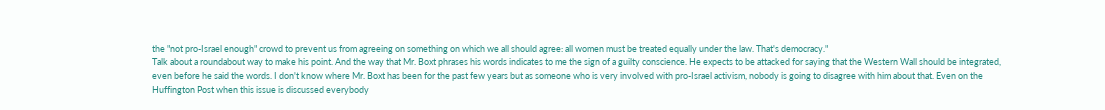the "not pro-Israel enough" crowd to prevent us from agreeing on something on which we all should agree: all women must be treated equally under the law. That's democracy."
Talk about a roundabout way to make his point. And the way that Mr. Boxt phrases his words indicates to me the sign of a guilty conscience. He expects to be attacked for saying that the Western Wall should be integrated, even before he said the words. I don't know where Mr. Boxt has been for the past few years but as someone who is very involved with pro-Israel activism, nobody is going to disagree with him about that. Even on the Huffington Post when this issue is discussed everybody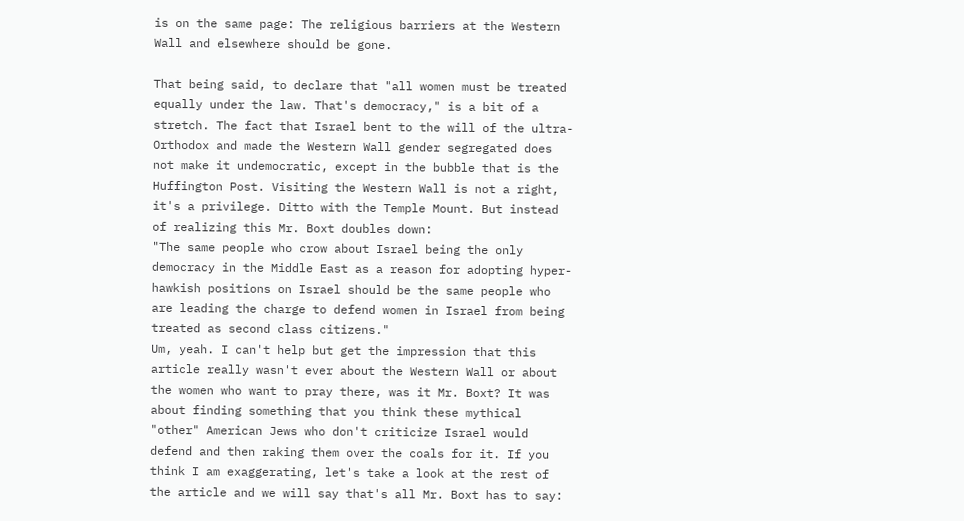is on the same page: The religious barriers at the Western Wall and elsewhere should be gone.

That being said, to declare that "all women must be treated equally under the law. That's democracy," is a bit of a stretch. The fact that Israel bent to the will of the ultra-Orthodox and made the Western Wall gender segregated does not make it undemocratic, except in the bubble that is the Huffington Post. Visiting the Western Wall is not a right, it's a privilege. Ditto with the Temple Mount. But instead of realizing this Mr. Boxt doubles down:
"The same people who crow about Israel being the only democracy in the Middle East as a reason for adopting hyper-hawkish positions on Israel should be the same people who are leading the charge to defend women in Israel from being treated as second class citizens."
Um, yeah. I can't help but get the impression that this article really wasn't ever about the Western Wall or about the women who want to pray there, was it Mr. Boxt? It was about finding something that you think these mythical "other" American Jews who don't criticize Israel would defend and then raking them over the coals for it. If you think I am exaggerating, let's take a look at the rest of the article and we will say that's all Mr. Boxt has to say: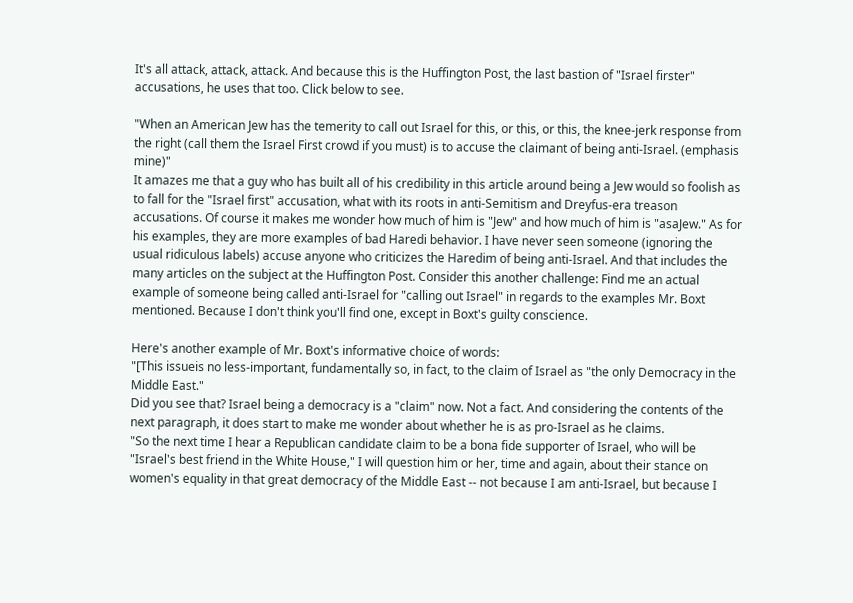It's all attack, attack, attack. And because this is the Huffington Post, the last bastion of "Israel firster" accusations, he uses that too. Click below to see.

"When an American Jew has the temerity to call out Israel for this, or this, or this, the knee-jerk response from the right (call them the Israel First crowd if you must) is to accuse the claimant of being anti-Israel. (emphasis mine)"
It amazes me that a guy who has built all of his credibility in this article around being a Jew would so foolish as to fall for the "Israel first" accusation, what with its roots in anti-Semitism and Dreyfus-era treason accusations. Of course it makes me wonder how much of him is "Jew" and how much of him is "asaJew." As for his examples, they are more examples of bad Haredi behavior. I have never seen someone (ignoring the usual ridiculous labels) accuse anyone who criticizes the Haredim of being anti-Israel. And that includes the many articles on the subject at the Huffington Post. Consider this another challenge: Find me an actual example of someone being called anti-Israel for "calling out Israel" in regards to the examples Mr. Boxt mentioned. Because I don't think you'll find one, except in Boxt's guilty conscience.

Here's another example of Mr. Boxt's informative choice of words:
"[This issueis no less-important, fundamentally so, in fact, to the claim of Israel as "the only Democracy in the Middle East."
Did you see that? Israel being a democracy is a "claim" now. Not a fact. And considering the contents of the next paragraph, it does start to make me wonder about whether he is as pro-Israel as he claims.
"So the next time I hear a Republican candidate claim to be a bona fide supporter of Israel, who will be "Israel's best friend in the White House," I will question him or her, time and again, about their stance on women's equality in that great democracy of the Middle East -- not because I am anti-Israel, but because I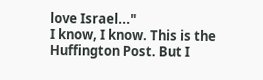love Israel..."
I know, I know. This is the Huffington Post. But I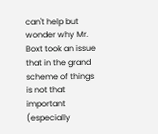can't help but wonder why Mr. Boxt took an issue that in the grand scheme of things is not that important (especially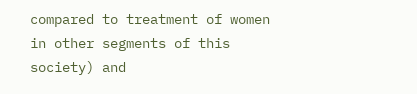compared to treatment of women in other segments of this society) and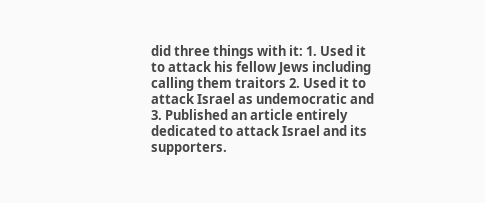did three things with it: 1. Used it to attack his fellow Jews including calling them traitors 2. Used it to attack Israel as undemocratic and 3. Published an article entirely dedicated to attack Israel and its supporters.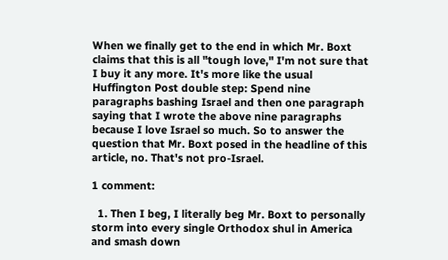When we finally get to the end in which Mr. Boxt claims that this is all "tough love," I'm not sure that I buy it any more. It's more like the usual Huffington Post double step: Spend nine paragraphs bashing Israel and then one paragraph saying that I wrote the above nine paragraphs because I love Israel so much. So to answer the question that Mr. Boxt posed in the headline of this article, no. That's not pro-Israel.

1 comment:

  1. Then I beg, I literally beg Mr. Boxt to personally storm into every single Orthodox shul in America and smash down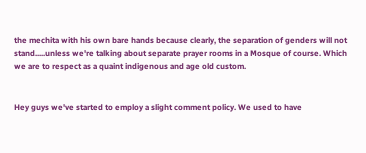the mechita with his own bare hands because clearly, the separation of genders will not stand.....unless we're talking about separate prayer rooms in a Mosque of course. Which we are to respect as a quaint indigenous and age old custom.


Hey guys we've started to employ a slight comment policy. We used to have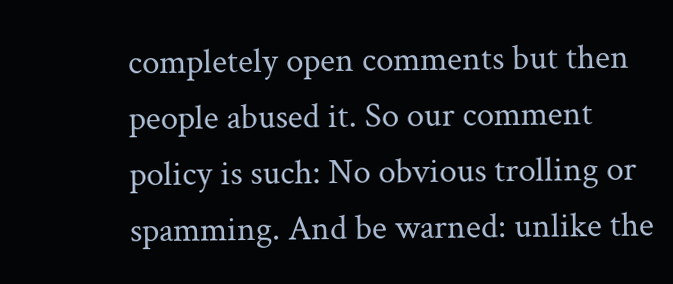completely open comments but then people abused it. So our comment policy is such: No obvious trolling or spamming. And be warned: unlike the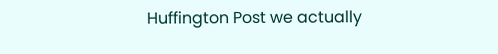Huffington Post we actually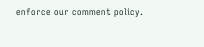enforce our comment policy.